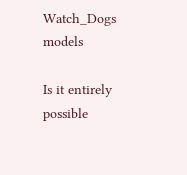Watch_Dogs models

Is it entirely possible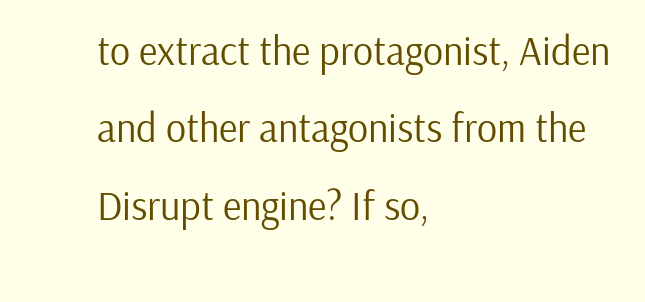to extract the protagonist, Aiden and other antagonists from the Disrupt engine? If so,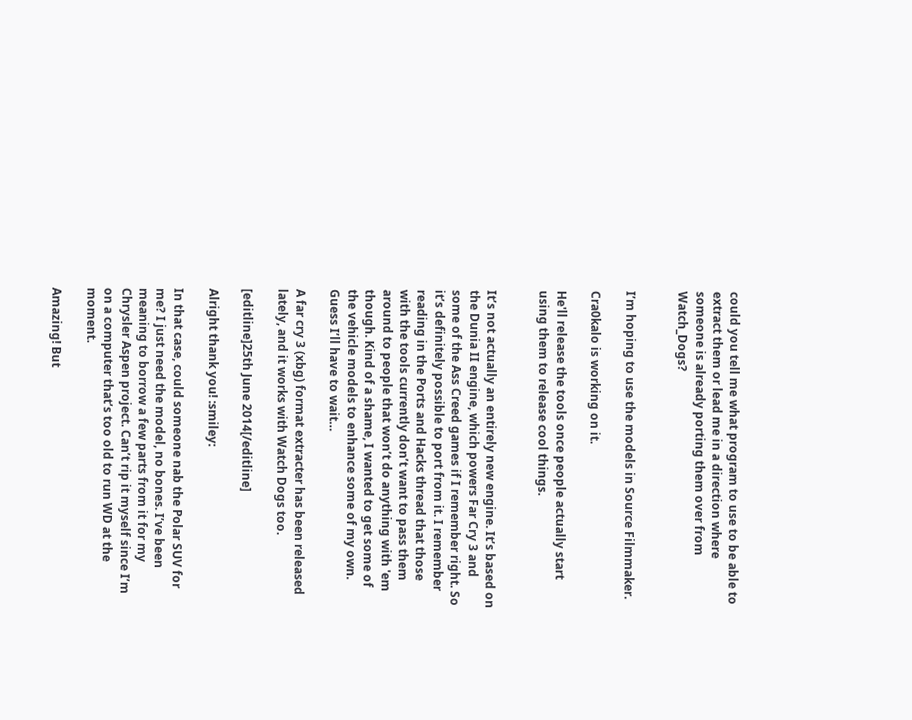could you tell me what program to use to be able to extract them or lead me in a direction where someone is already porting them over from Watch_Dogs?


I’m hoping to use the models in Source Filmmaker.

Cra0kalo is working on it.

He'll release the tools once people actually start using them to release cool things.


It’s not actually an entirely new engine. It’s based on the Dunia II engine, which powers Far Cry 3 and some of the Ass Creed games if I remember right. So it’s definitely possible to port from it. I remember reading in the Ports and Hacks thread that those with the tools currently don’t want to pass them around to people that won’t do anything with 'em though. Kind of a shame, I wanted to get some of the vehicle models to enhance some of my own. Guess I’ll have to wait…

A far cry 3 (xbg) format extracter has been released lately, and it works with Watch Dogs too.

[editline]25th June 2014[/editline]

Alright thank you! :smiley:

In that case, could someone nab the Polar SUV for me? I just need the model, no bones. I’ve been meaning to borrow a few parts from it for my Chrysler Aspen project. Can’t rip it myself since I’m on a computer that’s too old to run WD at the moment.

Amazing! But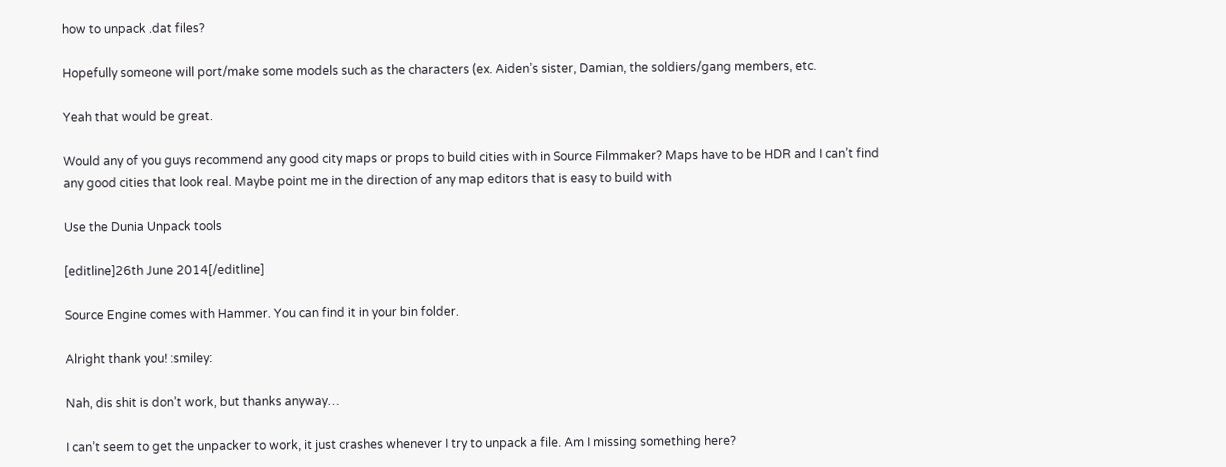how to unpack .dat files?

Hopefully someone will port/make some models such as the characters (ex. Aiden’s sister, Damian, the soldiers/gang members, etc.

Yeah that would be great.

Would any of you guys recommend any good city maps or props to build cities with in Source Filmmaker? Maps have to be HDR and I can’t find any good cities that look real. Maybe point me in the direction of any map editors that is easy to build with

Use the Dunia Unpack tools

[editline]26th June 2014[/editline]

Source Engine comes with Hammer. You can find it in your bin folder.

Alright thank you! :smiley:

Nah, dis shit is don’t work, but thanks anyway…

I can’t seem to get the unpacker to work, it just crashes whenever I try to unpack a file. Am I missing something here?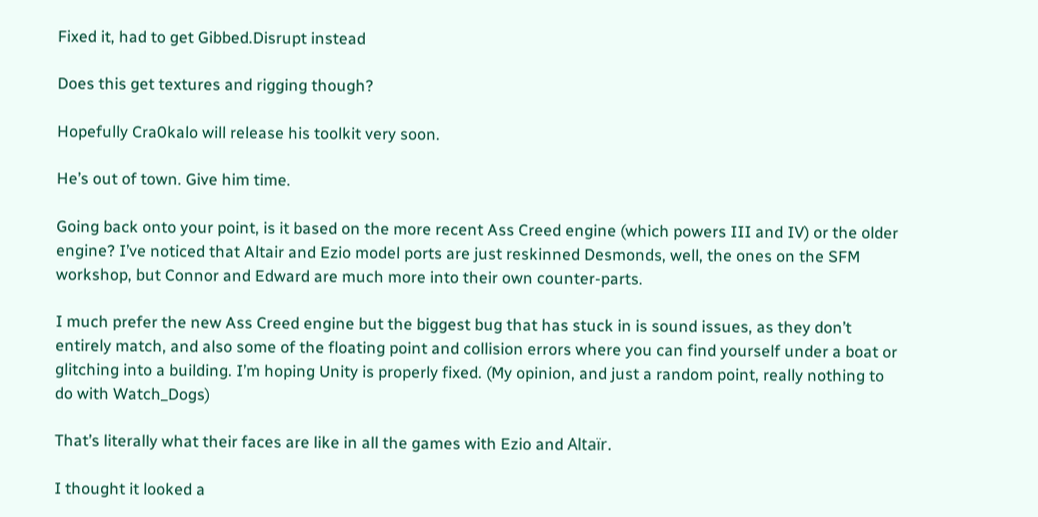Fixed it, had to get Gibbed.Disrupt instead

Does this get textures and rigging though?

Hopefully Cra0kalo will release his toolkit very soon.

He’s out of town. Give him time.

Going back onto your point, is it based on the more recent Ass Creed engine (which powers III and IV) or the older engine? I’ve noticed that Altair and Ezio model ports are just reskinned Desmonds, well, the ones on the SFM workshop, but Connor and Edward are much more into their own counter-parts.

I much prefer the new Ass Creed engine but the biggest bug that has stuck in is sound issues, as they don’t entirely match, and also some of the floating point and collision errors where you can find yourself under a boat or glitching into a building. I’m hoping Unity is properly fixed. (My opinion, and just a random point, really nothing to do with Watch_Dogs)

That’s literally what their faces are like in all the games with Ezio and Altaïr.

I thought it looked a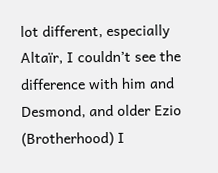lot different, especially Altaïr, I couldn’t see the difference with him and Desmond, and older Ezio (Brotherhood) I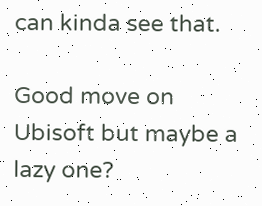can kinda see that.

Good move on Ubisoft but maybe a lazy one?